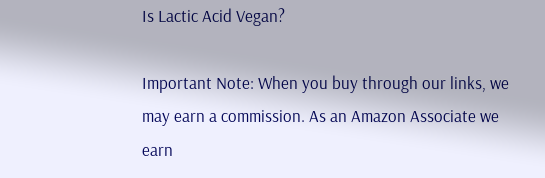Is Lactic Acid Vegan?

Important Note: When you buy through our links, we may earn a commission. As an Amazon Associate we earn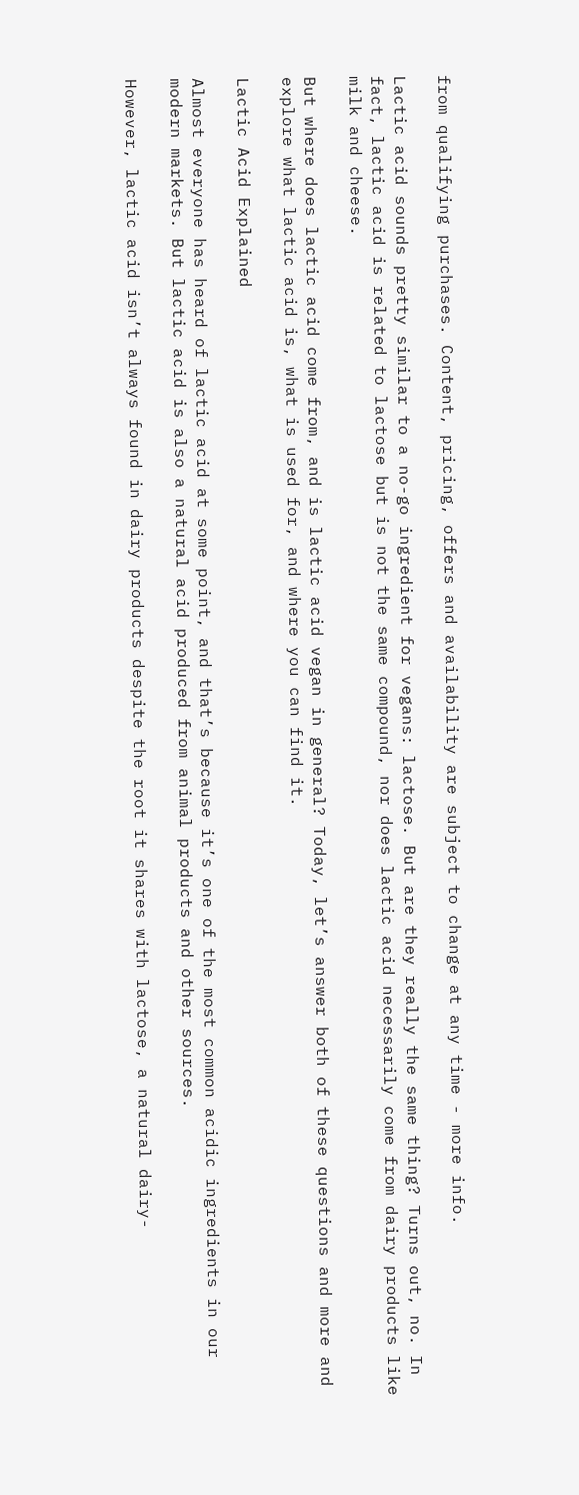from qualifying purchases. Content, pricing, offers and availability are subject to change at any time - more info.

Lactic acid sounds pretty similar to a no-go ingredient for vegans: lactose. But are they really the same thing? Turns out, no. In fact, lactic acid is related to lactose but is not the same compound, nor does lactic acid necessarily come from dairy products like milk and cheese.

But where does lactic acid come from, and is lactic acid vegan in general? Today, let’s answer both of these questions and more and explore what lactic acid is, what is used for, and where you can find it.

Lactic Acid Explained

Almost everyone has heard of lactic acid at some point, and that’s because it’s one of the most common acidic ingredients in our modern markets. But lactic acid is also a natural acid produced from animal products and other sources.

However, lactic acid isn’t always found in dairy products despite the root it shares with lactose, a natural dairy-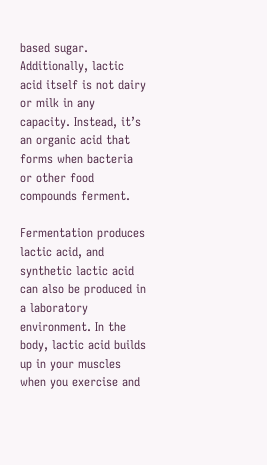based sugar. Additionally, lactic acid itself is not dairy or milk in any capacity. Instead, it’s an organic acid that forms when bacteria or other food compounds ferment.

Fermentation produces lactic acid, and synthetic lactic acid can also be produced in a laboratory environment. In the body, lactic acid builds up in your muscles when you exercise and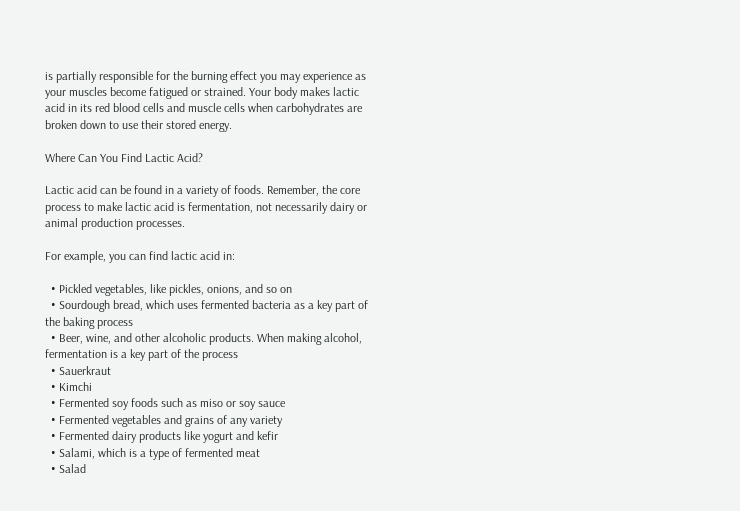is partially responsible for the burning effect you may experience as your muscles become fatigued or strained. Your body makes lactic acid in its red blood cells and muscle cells when carbohydrates are broken down to use their stored energy.

Where Can You Find Lactic Acid?

Lactic acid can be found in a variety of foods. Remember, the core process to make lactic acid is fermentation, not necessarily dairy or animal production processes.

For example, you can find lactic acid in:

  • Pickled vegetables, like pickles, onions, and so on
  • Sourdough bread, which uses fermented bacteria as a key part of the baking process
  • Beer, wine, and other alcoholic products. When making alcohol, fermentation is a key part of the process
  • Sauerkraut
  • Kimchi
  • Fermented soy foods such as miso or soy sauce
  • Fermented vegetables and grains of any variety
  • Fermented dairy products like yogurt and kefir
  • Salami, which is a type of fermented meat
  • Salad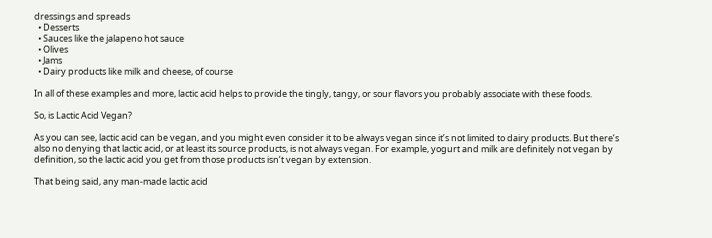dressings and spreads
  • Desserts
  • Sauces like the jalapeno hot sauce
  • Olives
  • Jams
  • Dairy products like milk and cheese, of course

In all of these examples and more, lactic acid helps to provide the tingly, tangy, or sour flavors you probably associate with these foods.

So, is Lactic Acid Vegan?

As you can see, lactic acid can be vegan, and you might even consider it to be always vegan since it’s not limited to dairy products. But there’s also no denying that lactic acid, or at least its source products, is not always vegan. For example, yogurt and milk are definitely not vegan by definition, so the lactic acid you get from those products isn’t vegan by extension.

That being said, any man-made lactic acid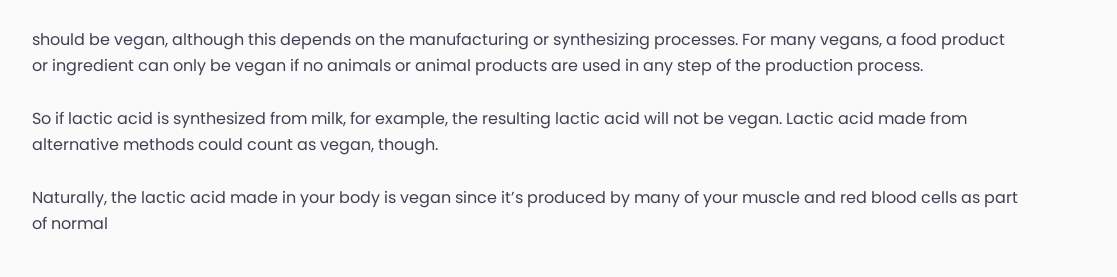should be vegan, although this depends on the manufacturing or synthesizing processes. For many vegans, a food product or ingredient can only be vegan if no animals or animal products are used in any step of the production process.

So if lactic acid is synthesized from milk, for example, the resulting lactic acid will not be vegan. Lactic acid made from alternative methods could count as vegan, though.

Naturally, the lactic acid made in your body is vegan since it’s produced by many of your muscle and red blood cells as part of normal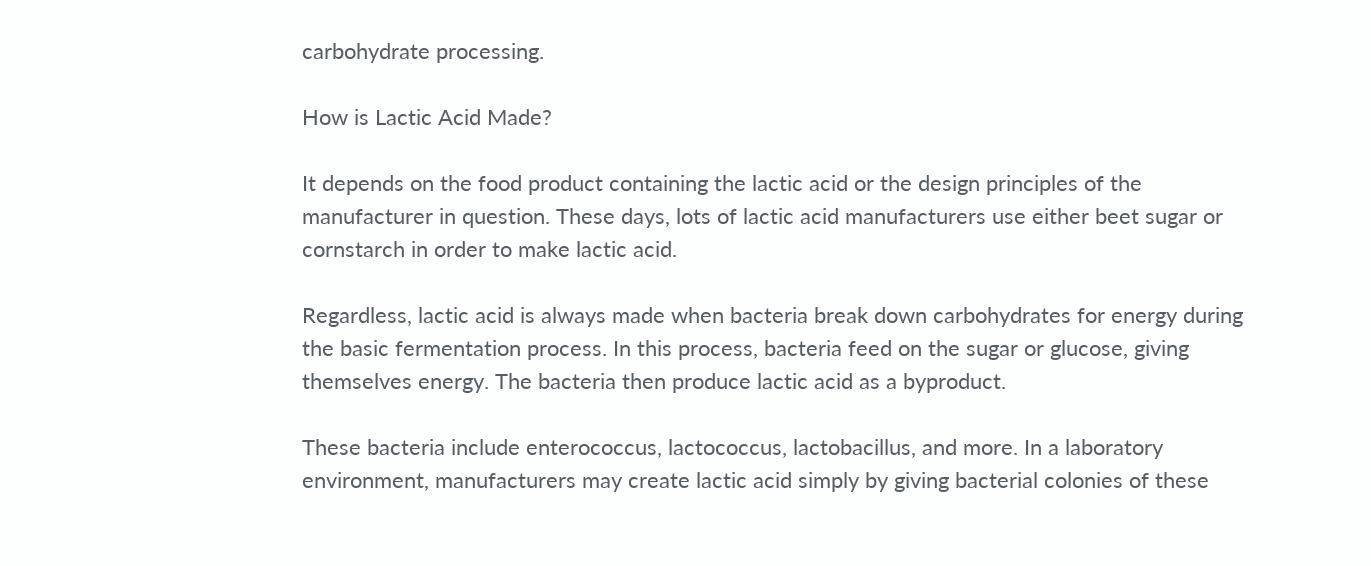carbohydrate processing.

How is Lactic Acid Made?

It depends on the food product containing the lactic acid or the design principles of the manufacturer in question. These days, lots of lactic acid manufacturers use either beet sugar or cornstarch in order to make lactic acid.

Regardless, lactic acid is always made when bacteria break down carbohydrates for energy during the basic fermentation process. In this process, bacteria feed on the sugar or glucose, giving themselves energy. The bacteria then produce lactic acid as a byproduct.

These bacteria include enterococcus, lactococcus, lactobacillus, and more. In a laboratory environment, manufacturers may create lactic acid simply by giving bacterial colonies of these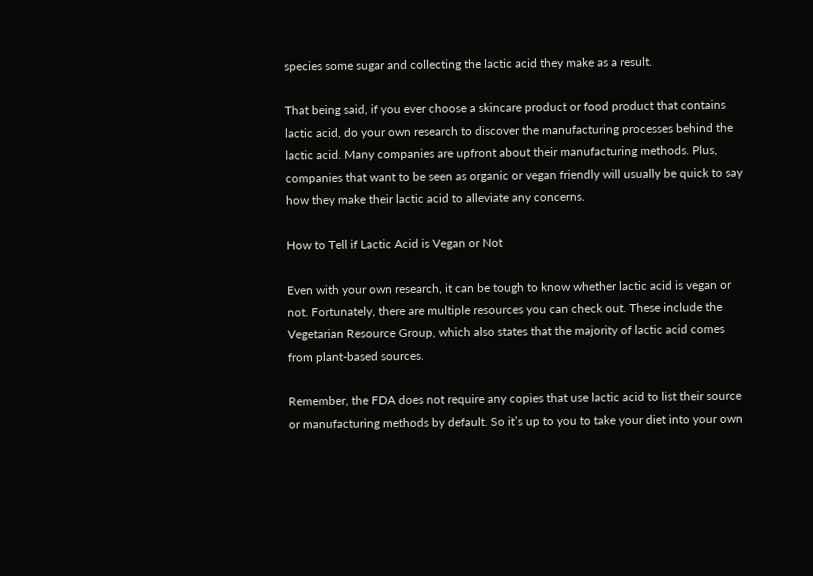species some sugar and collecting the lactic acid they make as a result.

That being said, if you ever choose a skincare product or food product that contains lactic acid, do your own research to discover the manufacturing processes behind the lactic acid. Many companies are upfront about their manufacturing methods. Plus, companies that want to be seen as organic or vegan friendly will usually be quick to say how they make their lactic acid to alleviate any concerns.

How to Tell if Lactic Acid is Vegan or Not

Even with your own research, it can be tough to know whether lactic acid is vegan or not. Fortunately, there are multiple resources you can check out. These include the Vegetarian Resource Group, which also states that the majority of lactic acid comes from plant-based sources.

Remember, the FDA does not require any copies that use lactic acid to list their source or manufacturing methods by default. So it’s up to you to take your diet into your own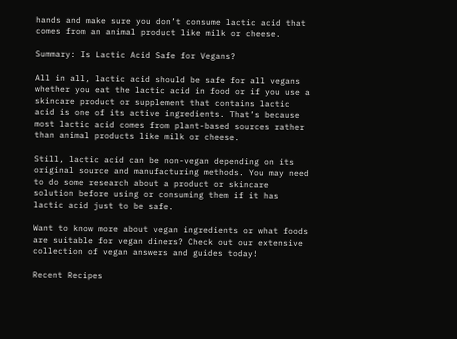hands and make sure you don’t consume lactic acid that comes from an animal product like milk or cheese.

Summary: Is Lactic Acid Safe for Vegans?

All in all, lactic acid should be safe for all vegans whether you eat the lactic acid in food or if you use a skincare product or supplement that contains lactic acid is one of its active ingredients. That’s because most lactic acid comes from plant-based sources rather than animal products like milk or cheese.

Still, lactic acid can be non-vegan depending on its original source and manufacturing methods. You may need to do some research about a product or skincare solution before using or consuming them if it has lactic acid just to be safe.

Want to know more about vegan ingredients or what foods are suitable for vegan diners? Check out our extensive collection of vegan answers and guides today!

Recent Recipes